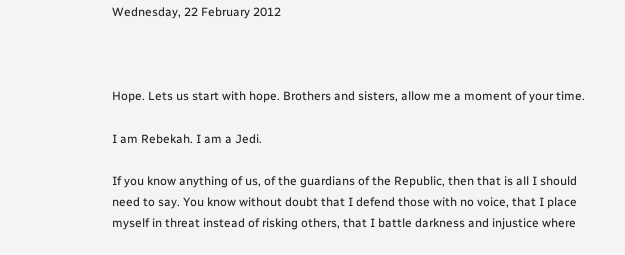Wednesday, 22 February 2012



Hope. Lets us start with hope. Brothers and sisters, allow me a moment of your time.

I am Rebekah. I am a Jedi.

If you know anything of us, of the guardians of the Republic, then that is all I should need to say. You know without doubt that I defend those with no voice, that I place myself in threat instead of risking others, that I battle darkness and injustice where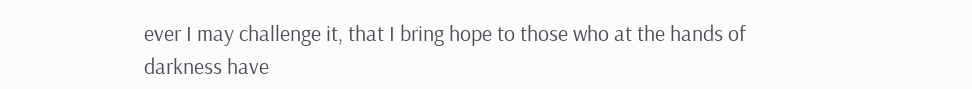ever I may challenge it, that I bring hope to those who at the hands of darkness have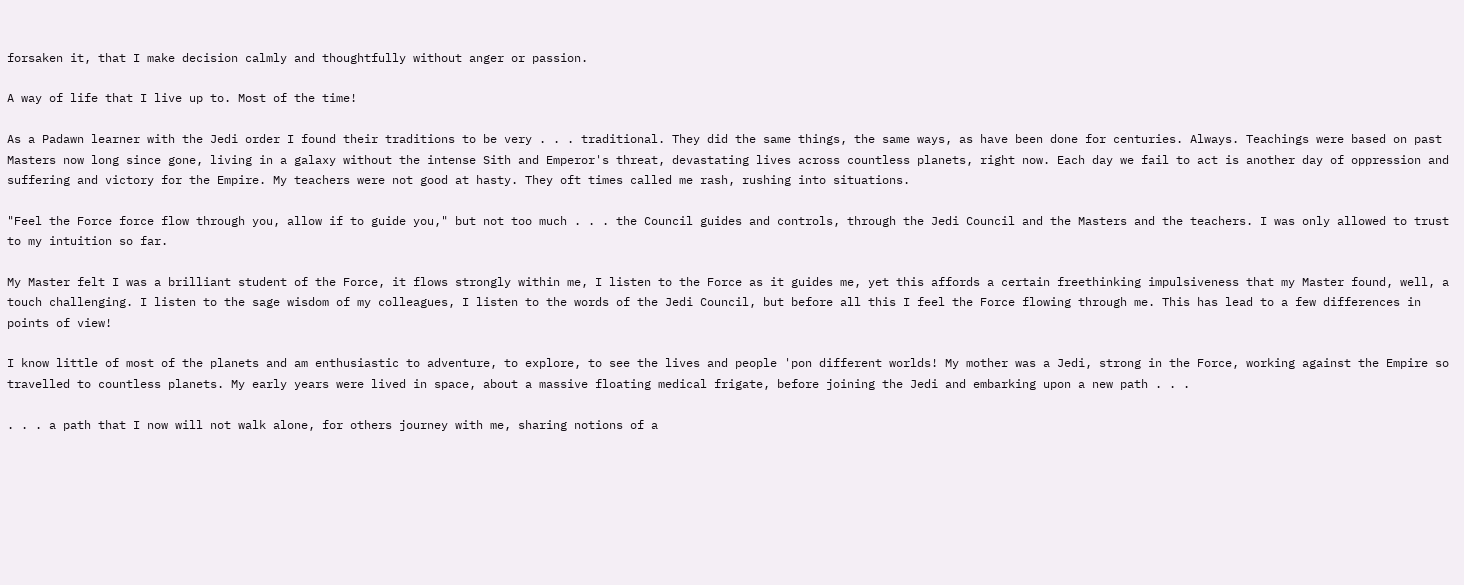forsaken it, that I make decision calmly and thoughtfully without anger or passion.

A way of life that I live up to. Most of the time!

As a Padawn learner with the Jedi order I found their traditions to be very . . . traditional. They did the same things, the same ways, as have been done for centuries. Always. Teachings were based on past Masters now long since gone, living in a galaxy without the intense Sith and Emperor's threat, devastating lives across countless planets, right now. Each day we fail to act is another day of oppression and suffering and victory for the Empire. My teachers were not good at hasty. They oft times called me rash, rushing into situations.

"Feel the Force force flow through you, allow if to guide you," but not too much . . . the Council guides and controls, through the Jedi Council and the Masters and the teachers. I was only allowed to trust to my intuition so far.

My Master felt I was a brilliant student of the Force, it flows strongly within me, I listen to the Force as it guides me, yet this affords a certain freethinking impulsiveness that my Master found, well, a touch challenging. I listen to the sage wisdom of my colleagues, I listen to the words of the Jedi Council, but before all this I feel the Force flowing through me. This has lead to a few differences in points of view!

I know little of most of the planets and am enthusiastic to adventure, to explore, to see the lives and people 'pon different worlds! My mother was a Jedi, strong in the Force, working against the Empire so travelled to countless planets. My early years were lived in space, about a massive floating medical frigate, before joining the Jedi and embarking upon a new path . . .

. . . a path that I now will not walk alone, for others journey with me, sharing notions of a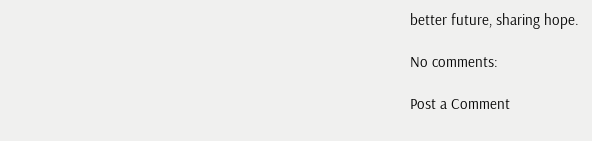better future, sharing hope.

No comments:

Post a Comment